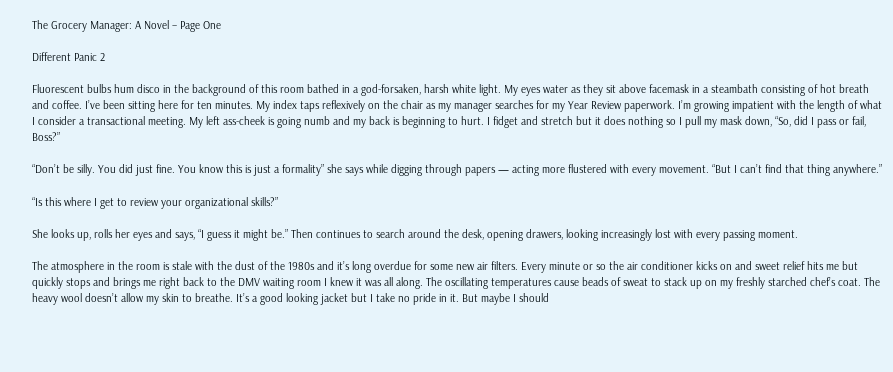The Grocery Manager: A Novel – Page One

Different Panic 2

Fluorescent bulbs hum disco in the background of this room bathed in a god-forsaken, harsh white light. My eyes water as they sit above facemask in a steambath consisting of hot breath and coffee. I’ve been sitting here for ten minutes. My index taps reflexively on the chair as my manager searches for my Year Review paperwork. I’m growing impatient with the length of what I consider a transactional meeting. My left ass-cheek is going numb and my back is beginning to hurt. I fidget and stretch but it does nothing so I pull my mask down, “So, did I pass or fail, Boss?”

“Don’t be silly. You did just fine. You know this is just a formality” she says while digging through papers — acting more flustered with every movement. “But I can’t find that thing anywhere.”

“Is this where I get to review your organizational skills?”

She looks up, rolls her eyes and says, “I guess it might be.” Then continues to search around the desk, opening drawers, looking increasingly lost with every passing moment.

The atmosphere in the room is stale with the dust of the 1980s and it’s long overdue for some new air filters. Every minute or so the air conditioner kicks on and sweet relief hits me but quickly stops and brings me right back to the DMV waiting room I knew it was all along. The oscillating temperatures cause beads of sweat to stack up on my freshly starched chef’s coat. The heavy wool doesn’t allow my skin to breathe. It’s a good looking jacket but I take no pride in it. But maybe I should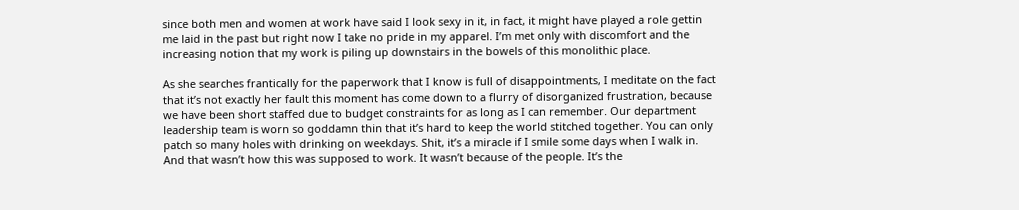since both men and women at work have said I look sexy in it, in fact, it might have played a role gettin me laid in the past but right now I take no pride in my apparel. I’m met only with discomfort and the increasing notion that my work is piling up downstairs in the bowels of this monolithic place.

As she searches frantically for the paperwork that I know is full of disappointments, I meditate on the fact that it’s not exactly her fault this moment has come down to a flurry of disorganized frustration, because we have been short staffed due to budget constraints for as long as I can remember. Our department leadership team is worn so goddamn thin that it’s hard to keep the world stitched together. You can only patch so many holes with drinking on weekdays. Shit, it’s a miracle if I smile some days when I walk in. And that wasn’t how this was supposed to work. It wasn’t because of the people. It’s the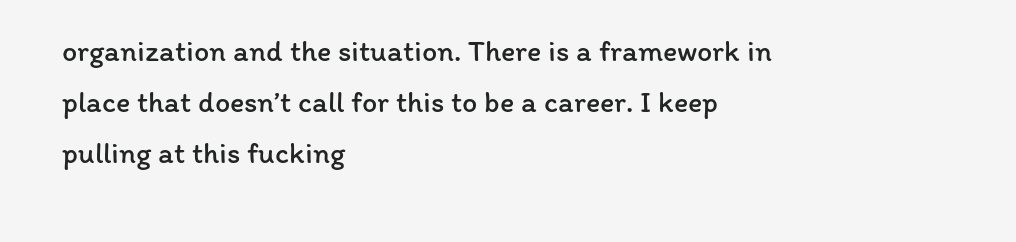organization and the situation. There is a framework in place that doesn’t call for this to be a career. I keep pulling at this fucking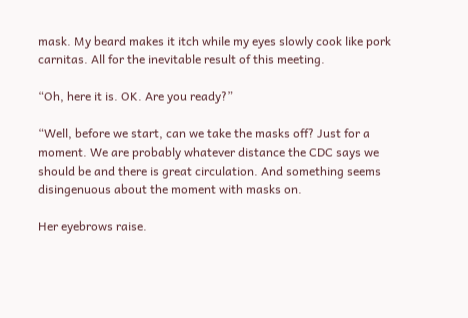mask. My beard makes it itch while my eyes slowly cook like pork carnitas. All for the inevitable result of this meeting.

“Oh, here it is. OK. Are you ready?”

“Well, before we start, can we take the masks off? Just for a moment. We are probably whatever distance the CDC says we should be and there is great circulation. And something seems disingenuous about the moment with masks on.

Her eyebrows raise.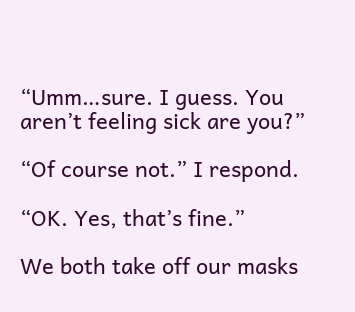“Umm…sure. I guess. You aren’t feeling sick are you?”

“Of course not.” I respond.

“OK. Yes, that’s fine.”

We both take off our masks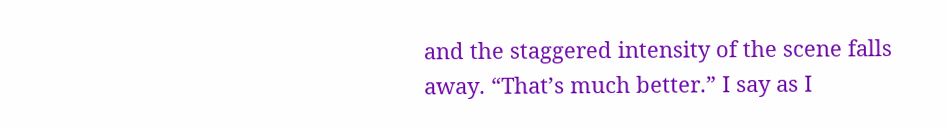and the staggered intensity of the scene falls away. “That’s much better.” I say as I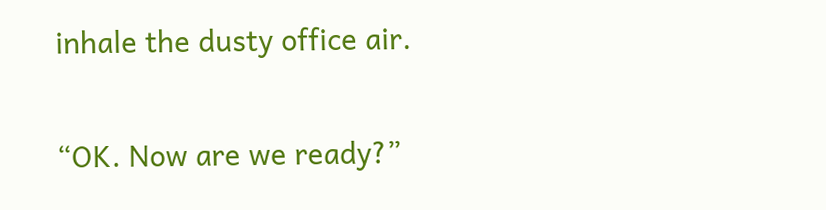inhale the dusty office air.

“OK. Now are we ready?”